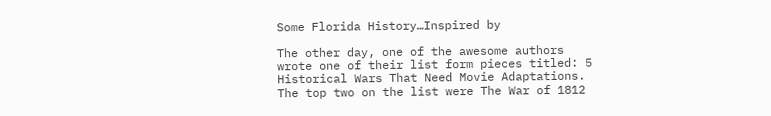Some Florida History…Inspired by

The other day, one of the awesome authors wrote one of their list form pieces titled: 5 Historical Wars That Need Movie Adaptations. The top two on the list were The War of 1812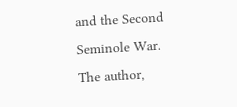and the Second Seminole War. The author,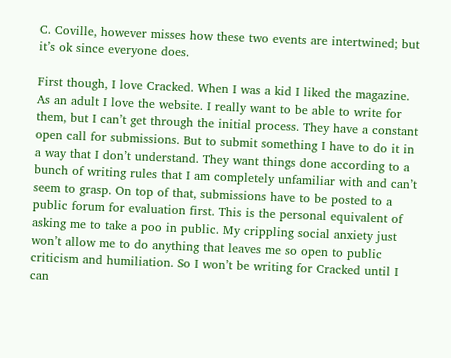C. Coville, however misses how these two events are intertwined; but it’s ok since everyone does.

First though, I love Cracked. When I was a kid I liked the magazine. As an adult I love the website. I really want to be able to write for them, but I can’t get through the initial process. They have a constant open call for submissions. But to submit something I have to do it in a way that I don’t understand. They want things done according to a bunch of writing rules that I am completely unfamiliar with and can’t seem to grasp. On top of that, submissions have to be posted to a public forum for evaluation first. This is the personal equivalent of asking me to take a poo in public. My crippling social anxiety just won’t allow me to do anything that leaves me so open to public criticism and humiliation. So I won’t be writing for Cracked until I can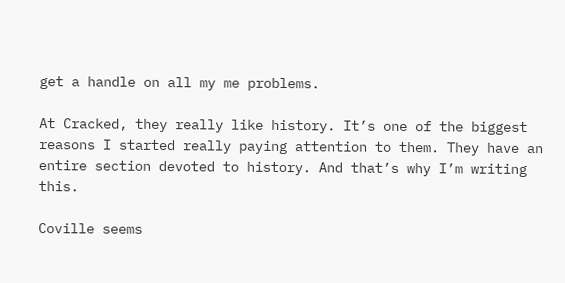get a handle on all my me problems.

At Cracked, they really like history. It’s one of the biggest reasons I started really paying attention to them. They have an entire section devoted to history. And that’s why I’m writing this.

Coville seems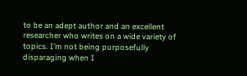to be an adept author and an excellent researcher who writes on a wide variety of topics. I’m not being purposefully disparaging when I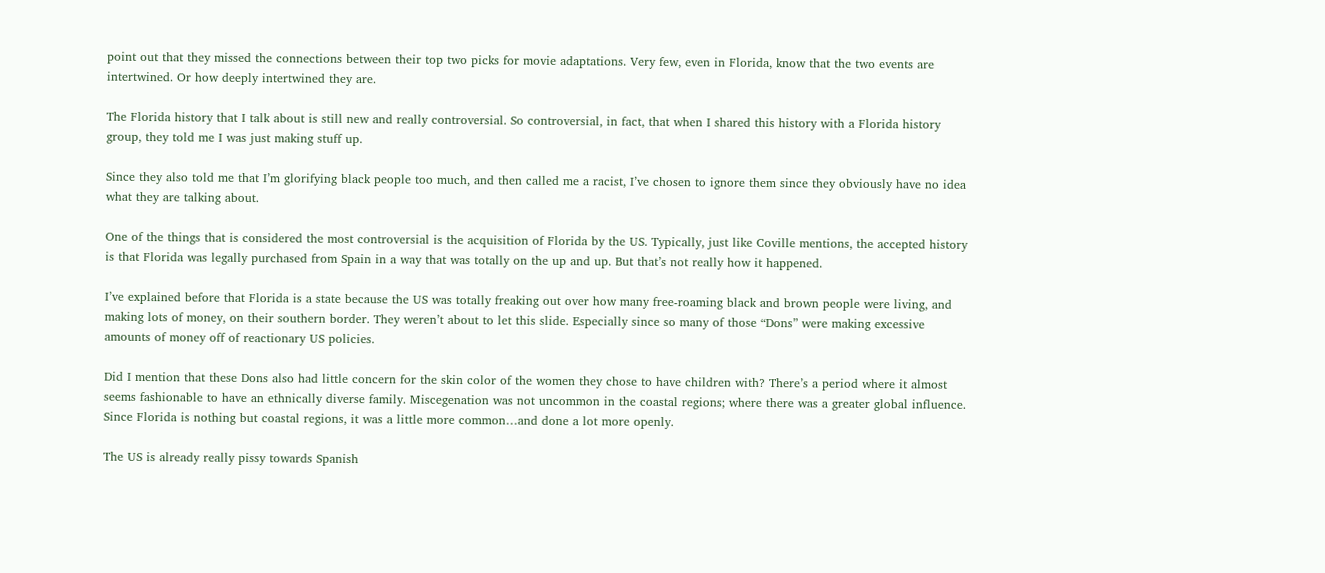point out that they missed the connections between their top two picks for movie adaptations. Very few, even in Florida, know that the two events are intertwined. Or how deeply intertwined they are.

The Florida history that I talk about is still new and really controversial. So controversial, in fact, that when I shared this history with a Florida history group, they told me I was just making stuff up.

Since they also told me that I’m glorifying black people too much, and then called me a racist, I’ve chosen to ignore them since they obviously have no idea what they are talking about.

One of the things that is considered the most controversial is the acquisition of Florida by the US. Typically, just like Coville mentions, the accepted history is that Florida was legally purchased from Spain in a way that was totally on the up and up. But that’s not really how it happened.

I’ve explained before that Florida is a state because the US was totally freaking out over how many free-roaming black and brown people were living, and making lots of money, on their southern border. They weren’t about to let this slide. Especially since so many of those “Dons” were making excessive amounts of money off of reactionary US policies.

Did I mention that these Dons also had little concern for the skin color of the women they chose to have children with? There’s a period where it almost seems fashionable to have an ethnically diverse family. Miscegenation was not uncommon in the coastal regions; where there was a greater global influence. Since Florida is nothing but coastal regions, it was a little more common…and done a lot more openly.

The US is already really pissy towards Spanish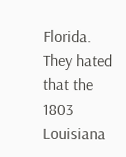Florida. They hated that the 1803 Louisiana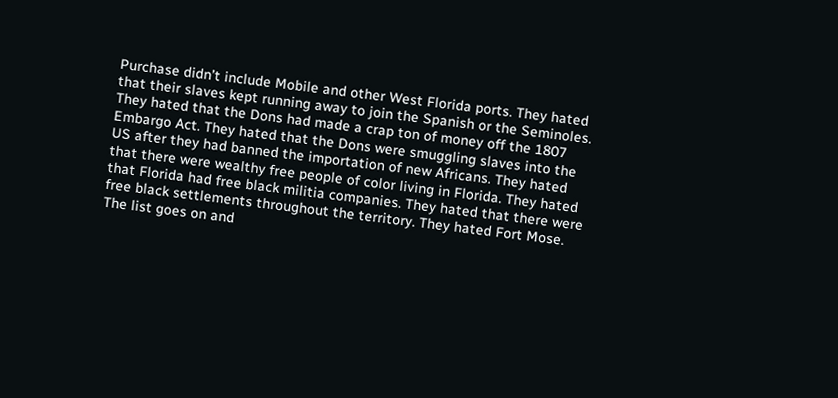Purchase didn’t include Mobile and other West Florida ports. They hated that their slaves kept running away to join the Spanish or the Seminoles. They hated that the Dons had made a crap ton of money off the 1807 Embargo Act. They hated that the Dons were smuggling slaves into the US after they had banned the importation of new Africans. They hated that there were wealthy free people of color living in Florida. They hated that Florida had free black militia companies. They hated that there were free black settlements throughout the territory. They hated Fort Mose. The list goes on and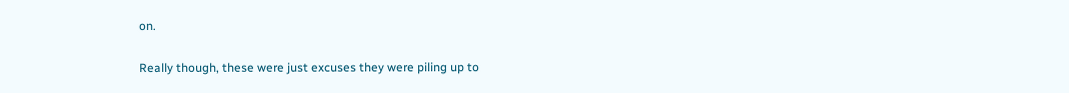on.

Really though, these were just excuses they were piling up to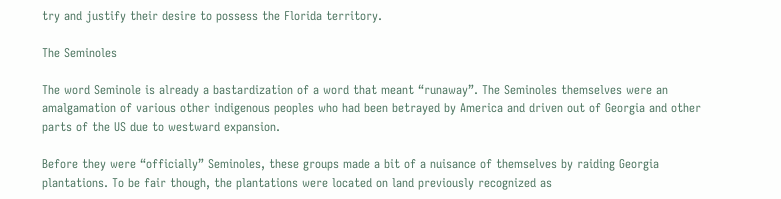try and justify their desire to possess the Florida territory.

The Seminoles

The word Seminole is already a bastardization of a word that meant “runaway”. The Seminoles themselves were an amalgamation of various other indigenous peoples who had been betrayed by America and driven out of Georgia and other parts of the US due to westward expansion.

Before they were “officially” Seminoles, these groups made a bit of a nuisance of themselves by raiding Georgia plantations. To be fair though, the plantations were located on land previously recognized as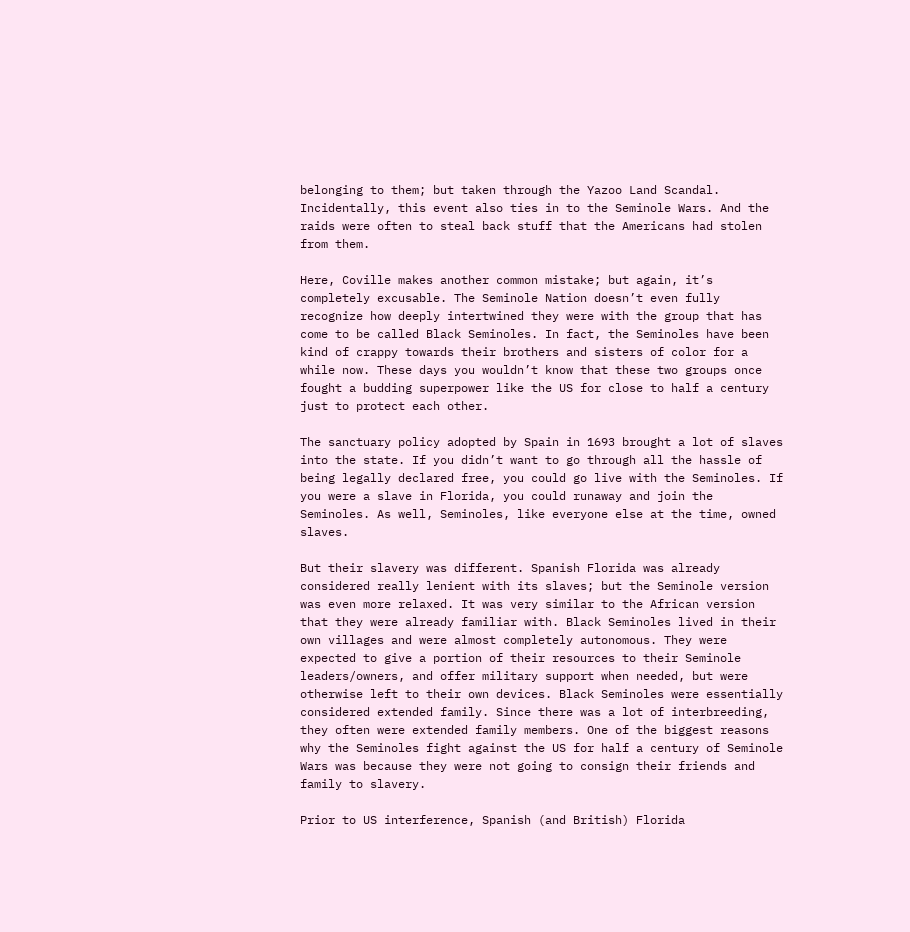belonging to them; but taken through the Yazoo Land Scandal. Incidentally, this event also ties in to the Seminole Wars. And the raids were often to steal back stuff that the Americans had stolen from them.

Here, Coville makes another common mistake; but again, it’s completely excusable. The Seminole Nation doesn’t even fully recognize how deeply intertwined they were with the group that has come to be called Black Seminoles. In fact, the Seminoles have been kind of crappy towards their brothers and sisters of color for a while now. These days you wouldn’t know that these two groups once fought a budding superpower like the US for close to half a century just to protect each other.

The sanctuary policy adopted by Spain in 1693 brought a lot of slaves into the state. If you didn’t want to go through all the hassle of being legally declared free, you could go live with the Seminoles. If you were a slave in Florida, you could runaway and join the Seminoles. As well, Seminoles, like everyone else at the time, owned slaves.

But their slavery was different. Spanish Florida was already considered really lenient with its slaves; but the Seminole version was even more relaxed. It was very similar to the African version that they were already familiar with. Black Seminoles lived in their own villages and were almost completely autonomous. They were expected to give a portion of their resources to their Seminole leaders/owners, and offer military support when needed, but were otherwise left to their own devices. Black Seminoles were essentially considered extended family. Since there was a lot of interbreeding, they often were extended family members. One of the biggest reasons why the Seminoles fight against the US for half a century of Seminole Wars was because they were not going to consign their friends and family to slavery.

Prior to US interference, Spanish (and British) Florida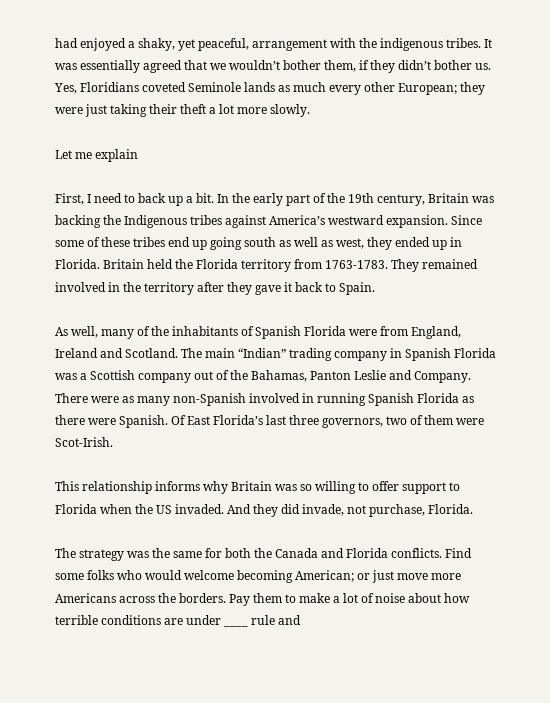had enjoyed a shaky, yet peaceful, arrangement with the indigenous tribes. It was essentially agreed that we wouldn’t bother them, if they didn’t bother us. Yes, Floridians coveted Seminole lands as much every other European; they were just taking their theft a lot more slowly.

Let me explain

First, I need to back up a bit. In the early part of the 19th century, Britain was backing the Indigenous tribes against America’s westward expansion. Since some of these tribes end up going south as well as west, they ended up in Florida. Britain held the Florida territory from 1763-1783. They remained involved in the territory after they gave it back to Spain.

As well, many of the inhabitants of Spanish Florida were from England, Ireland and Scotland. The main “Indian” trading company in Spanish Florida was a Scottish company out of the Bahamas, Panton Leslie and Company. There were as many non-Spanish involved in running Spanish Florida as there were Spanish. Of East Florida’s last three governors, two of them were Scot-Irish.

This relationship informs why Britain was so willing to offer support to Florida when the US invaded. And they did invade, not purchase, Florida.

The strategy was the same for both the Canada and Florida conflicts. Find some folks who would welcome becoming American; or just move more Americans across the borders. Pay them to make a lot of noise about how terrible conditions are under ____ rule and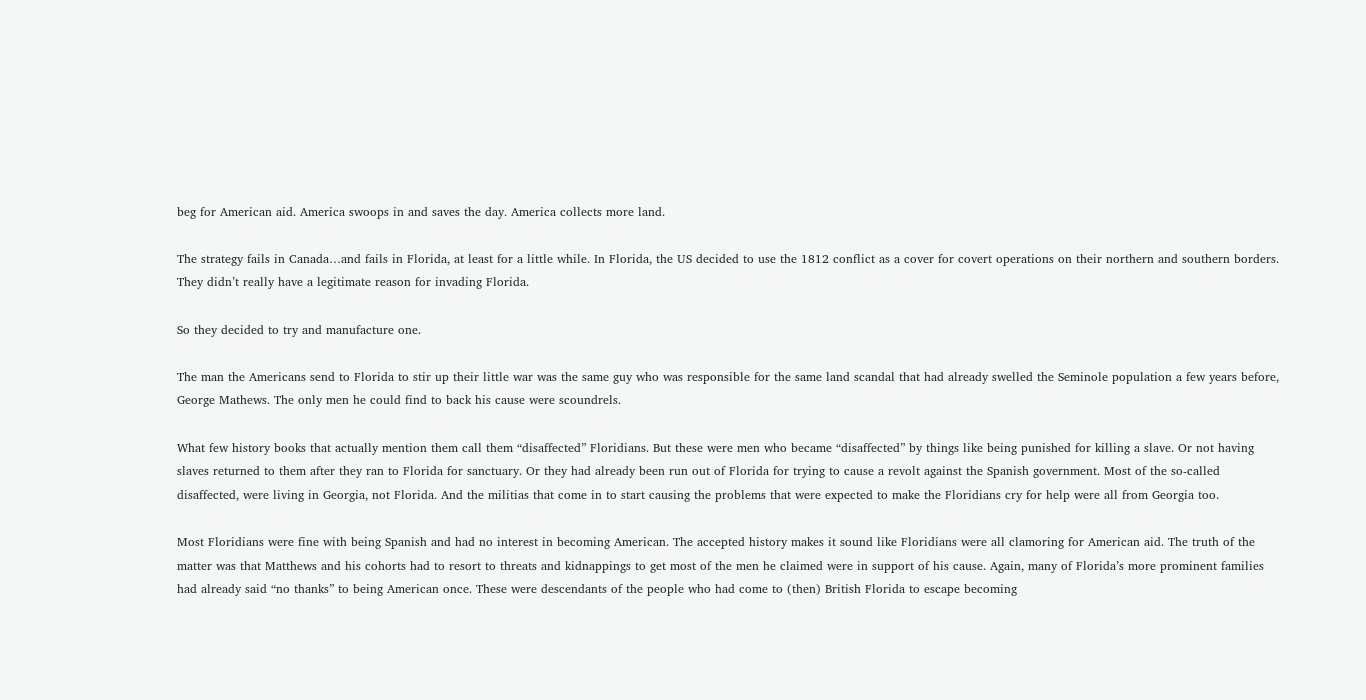beg for American aid. America swoops in and saves the day. America collects more land.

The strategy fails in Canada…and fails in Florida, at least for a little while. In Florida, the US decided to use the 1812 conflict as a cover for covert operations on their northern and southern borders. They didn’t really have a legitimate reason for invading Florida.

So they decided to try and manufacture one.

The man the Americans send to Florida to stir up their little war was the same guy who was responsible for the same land scandal that had already swelled the Seminole population a few years before, George Mathews. The only men he could find to back his cause were scoundrels.

What few history books that actually mention them call them “disaffected” Floridians. But these were men who became “disaffected” by things like being punished for killing a slave. Or not having slaves returned to them after they ran to Florida for sanctuary. Or they had already been run out of Florida for trying to cause a revolt against the Spanish government. Most of the so-called disaffected, were living in Georgia, not Florida. And the militias that come in to start causing the problems that were expected to make the Floridians cry for help were all from Georgia too.

Most Floridians were fine with being Spanish and had no interest in becoming American. The accepted history makes it sound like Floridians were all clamoring for American aid. The truth of the matter was that Matthews and his cohorts had to resort to threats and kidnappings to get most of the men he claimed were in support of his cause. Again, many of Florida’s more prominent families had already said “no thanks” to being American once. These were descendants of the people who had come to (then) British Florida to escape becoming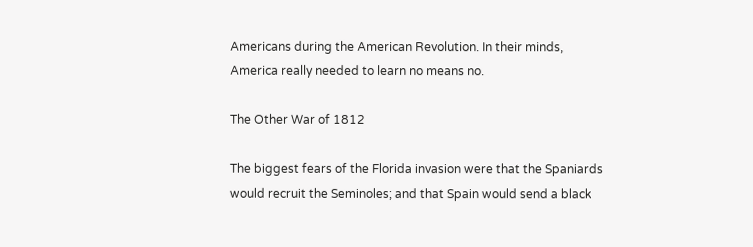Americans during the American Revolution. In their minds, America really needed to learn no means no.

The Other War of 1812

The biggest fears of the Florida invasion were that the Spaniards would recruit the Seminoles; and that Spain would send a black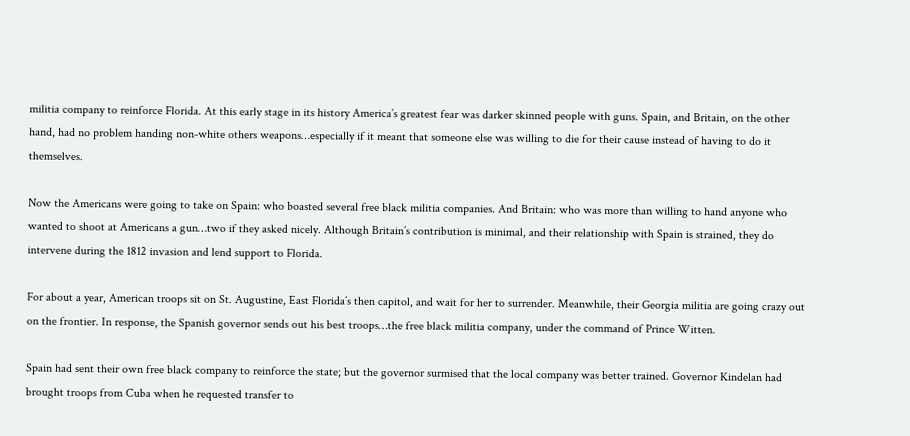militia company to reinforce Florida. At this early stage in its history America’s greatest fear was darker skinned people with guns. Spain, and Britain, on the other hand, had no problem handing non-white others weapons…especially if it meant that someone else was willing to die for their cause instead of having to do it themselves.

Now the Americans were going to take on Spain: who boasted several free black militia companies. And Britain: who was more than willing to hand anyone who wanted to shoot at Americans a gun…two if they asked nicely. Although Britain’s contribution is minimal, and their relationship with Spain is strained, they do intervene during the 1812 invasion and lend support to Florida.

For about a year, American troops sit on St. Augustine, East Florida’s then capitol, and wait for her to surrender. Meanwhile, their Georgia militia are going crazy out on the frontier. In response, the Spanish governor sends out his best troops…the free black militia company, under the command of Prince Witten.

Spain had sent their own free black company to reinforce the state; but the governor surmised that the local company was better trained. Governor Kindelan had brought troops from Cuba when he requested transfer to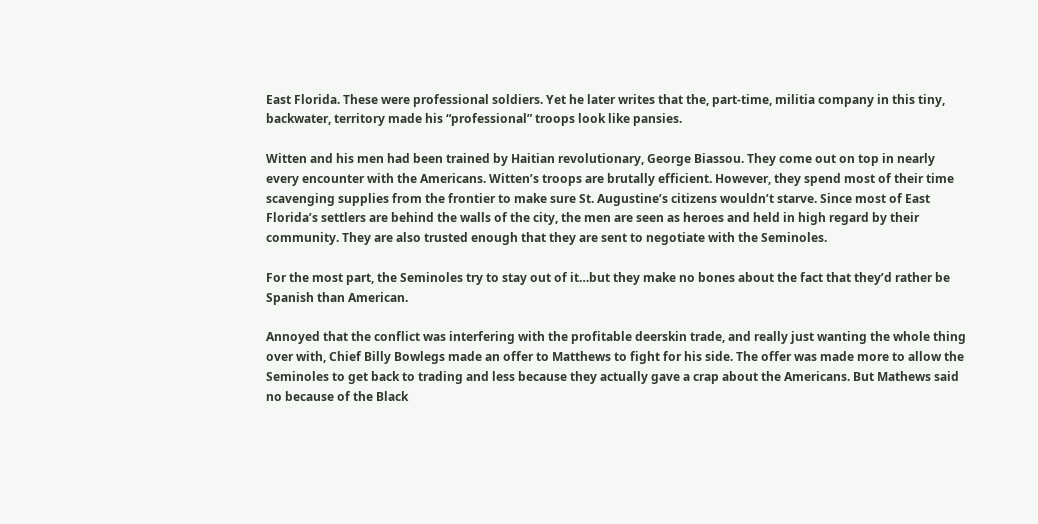East Florida. These were professional soldiers. Yet he later writes that the, part-time, militia company in this tiny, backwater, territory made his “professional” troops look like pansies.

Witten and his men had been trained by Haitian revolutionary, George Biassou. They come out on top in nearly every encounter with the Americans. Witten’s troops are brutally efficient. However, they spend most of their time scavenging supplies from the frontier to make sure St. Augustine’s citizens wouldn’t starve. Since most of East Florida’s settlers are behind the walls of the city, the men are seen as heroes and held in high regard by their community. They are also trusted enough that they are sent to negotiate with the Seminoles.

For the most part, the Seminoles try to stay out of it…but they make no bones about the fact that they’d rather be Spanish than American.

Annoyed that the conflict was interfering with the profitable deerskin trade, and really just wanting the whole thing over with, Chief Billy Bowlegs made an offer to Matthews to fight for his side. The offer was made more to allow the Seminoles to get back to trading and less because they actually gave a crap about the Americans. But Mathews said no because of the Black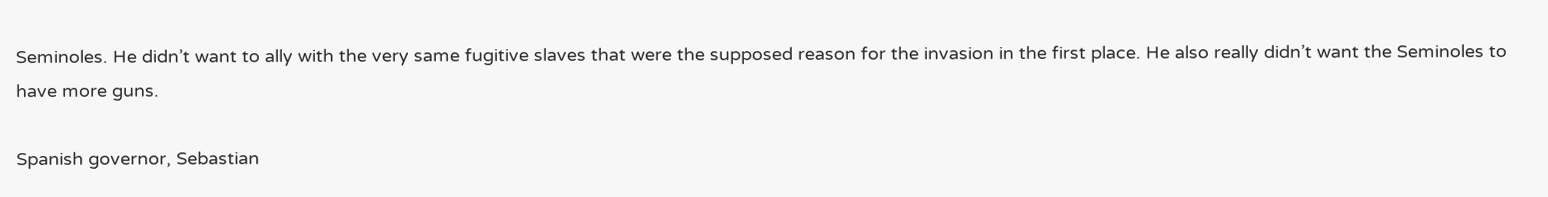Seminoles. He didn’t want to ally with the very same fugitive slaves that were the supposed reason for the invasion in the first place. He also really didn’t want the Seminoles to have more guns.

Spanish governor, Sebastian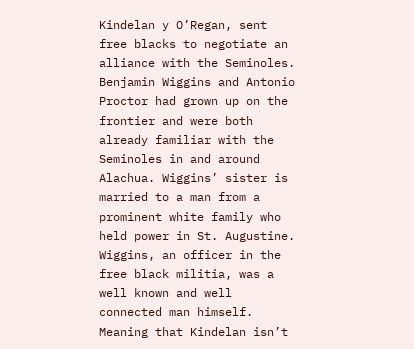Kindelan y O’Regan, sent free blacks to negotiate an alliance with the Seminoles. Benjamin Wiggins and Antonio Proctor had grown up on the frontier and were both already familiar with the Seminoles in and around Alachua. Wiggins’ sister is married to a man from a prominent white family who held power in St. Augustine. Wiggins, an officer in the free black militia, was a well known and well connected man himself. Meaning that Kindelan isn’t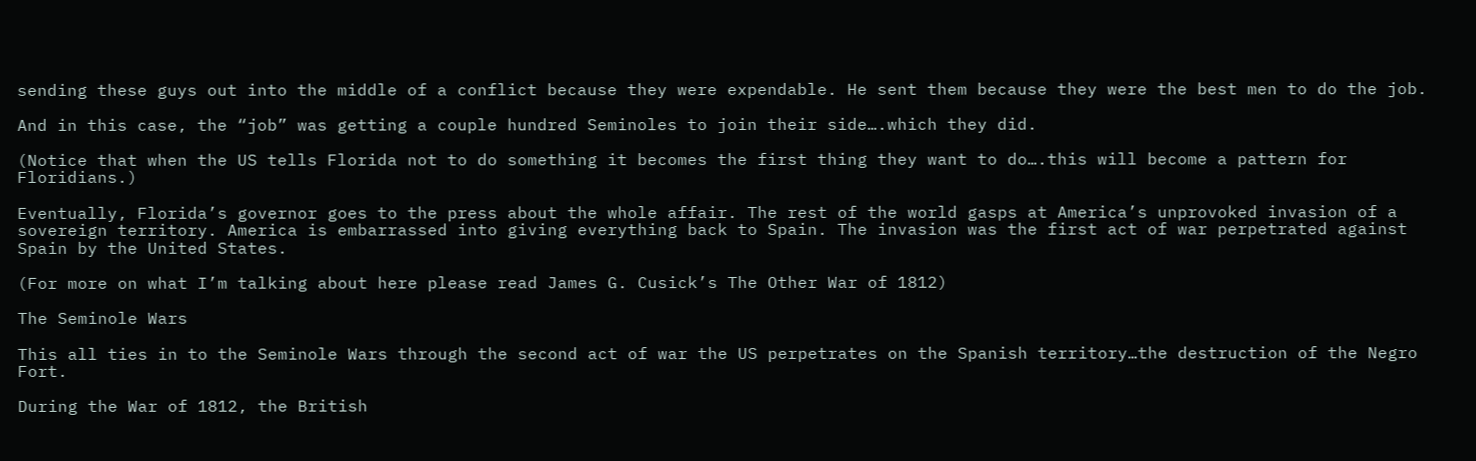sending these guys out into the middle of a conflict because they were expendable. He sent them because they were the best men to do the job.

And in this case, the “job” was getting a couple hundred Seminoles to join their side….which they did.

(Notice that when the US tells Florida not to do something it becomes the first thing they want to do….this will become a pattern for Floridians.)

Eventually, Florida’s governor goes to the press about the whole affair. The rest of the world gasps at America’s unprovoked invasion of a sovereign territory. America is embarrassed into giving everything back to Spain. The invasion was the first act of war perpetrated against Spain by the United States.

(For more on what I’m talking about here please read James G. Cusick’s The Other War of 1812)

The Seminole Wars

This all ties in to the Seminole Wars through the second act of war the US perpetrates on the Spanish territory…the destruction of the Negro Fort.

During the War of 1812, the British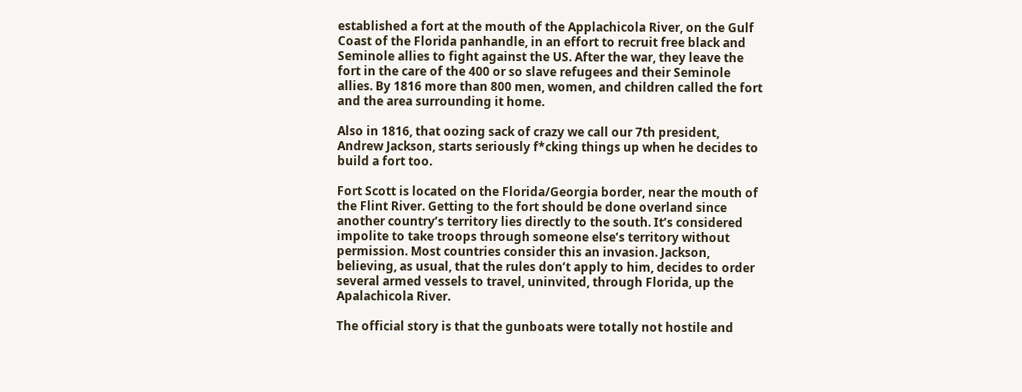established a fort at the mouth of the Applachicola River, on the Gulf Coast of the Florida panhandle, in an effort to recruit free black and Seminole allies to fight against the US. After the war, they leave the fort in the care of the 400 or so slave refugees and their Seminole allies. By 1816 more than 800 men, women, and children called the fort and the area surrounding it home.

Also in 1816, that oozing sack of crazy we call our 7th president, Andrew Jackson, starts seriously f*cking things up when he decides to build a fort too.

Fort Scott is located on the Florida/Georgia border, near the mouth of the Flint River. Getting to the fort should be done overland since another country’s territory lies directly to the south. It’s considered impolite to take troops through someone else’s territory without permission. Most countries consider this an invasion. Jackson, believing, as usual, that the rules don’t apply to him, decides to order several armed vessels to travel, uninvited, through Florida, up the Apalachicola River.

The official story is that the gunboats were totally not hostile and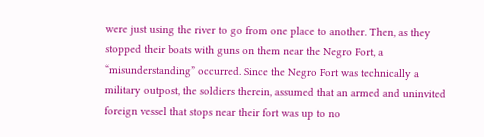were just using the river to go from one place to another. Then, as they stopped their boats with guns on them near the Negro Fort, a “misunderstanding” occurred. Since the Negro Fort was technically a military outpost, the soldiers therein, assumed that an armed and uninvited foreign vessel that stops near their fort was up to no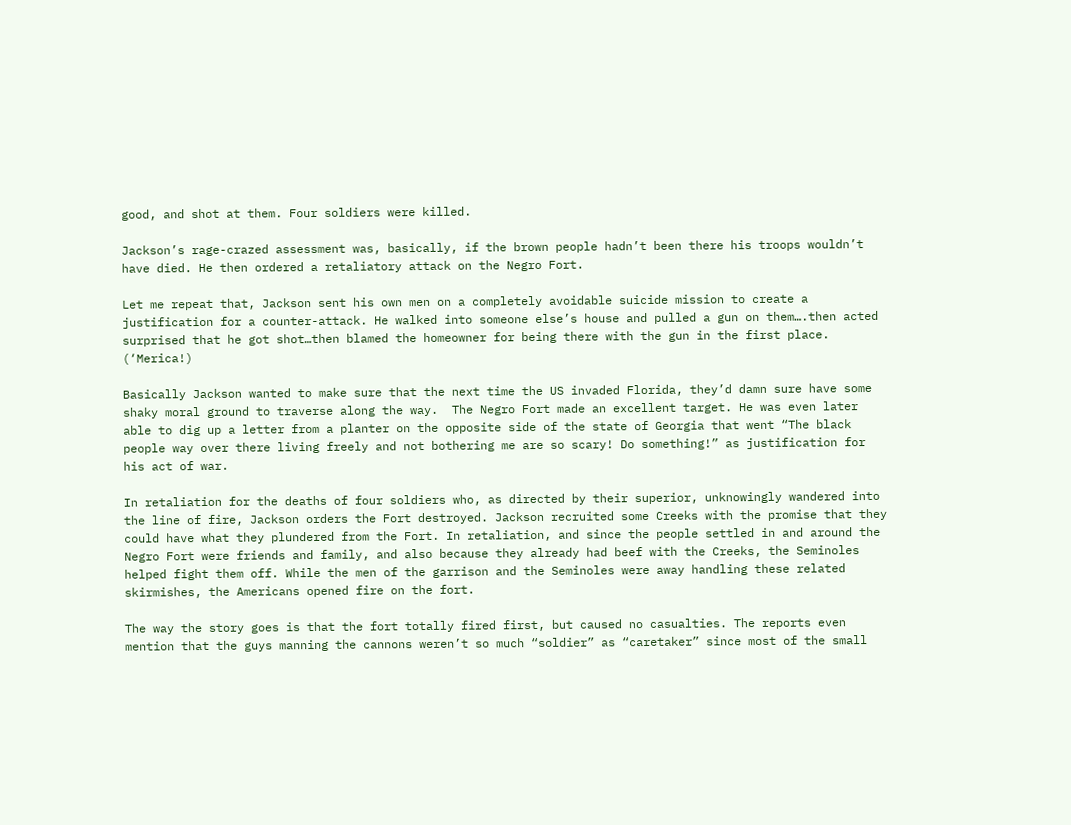good, and shot at them. Four soldiers were killed.

Jackson’s rage-crazed assessment was, basically, if the brown people hadn’t been there his troops wouldn’t have died. He then ordered a retaliatory attack on the Negro Fort.

Let me repeat that, Jackson sent his own men on a completely avoidable suicide mission to create a justification for a counter-attack. He walked into someone else’s house and pulled a gun on them….then acted surprised that he got shot…then blamed the homeowner for being there with the gun in the first place. (‘Merica!)

Basically Jackson wanted to make sure that the next time the US invaded Florida, they’d damn sure have some shaky moral ground to traverse along the way.  The Negro Fort made an excellent target. He was even later able to dig up a letter from a planter on the opposite side of the state of Georgia that went “The black people way over there living freely and not bothering me are so scary! Do something!” as justification for his act of war.

In retaliation for the deaths of four soldiers who, as directed by their superior, unknowingly wandered into the line of fire, Jackson orders the Fort destroyed. Jackson recruited some Creeks with the promise that they could have what they plundered from the Fort. In retaliation, and since the people settled in and around the Negro Fort were friends and family, and also because they already had beef with the Creeks, the Seminoles helped fight them off. While the men of the garrison and the Seminoles were away handling these related skirmishes, the Americans opened fire on the fort.

The way the story goes is that the fort totally fired first, but caused no casualties. The reports even mention that the guys manning the cannons weren’t so much “soldier” as “caretaker” since most of the small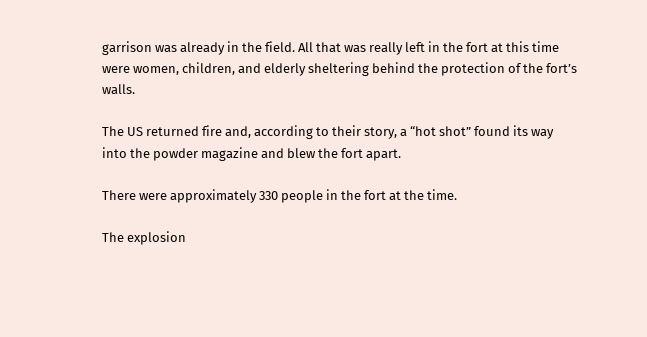garrison was already in the field. All that was really left in the fort at this time were women, children, and elderly sheltering behind the protection of the fort’s walls.

The US returned fire and, according to their story, a “hot shot” found its way into the powder magazine and blew the fort apart.

There were approximately 330 people in the fort at the time.

The explosion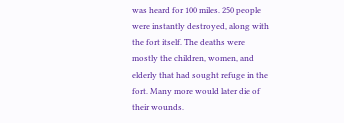was heard for 100 miles. 250 people were instantly destroyed, along with the fort itself. The deaths were mostly the children, women, and elderly that had sought refuge in the fort. Many more would later die of their wounds.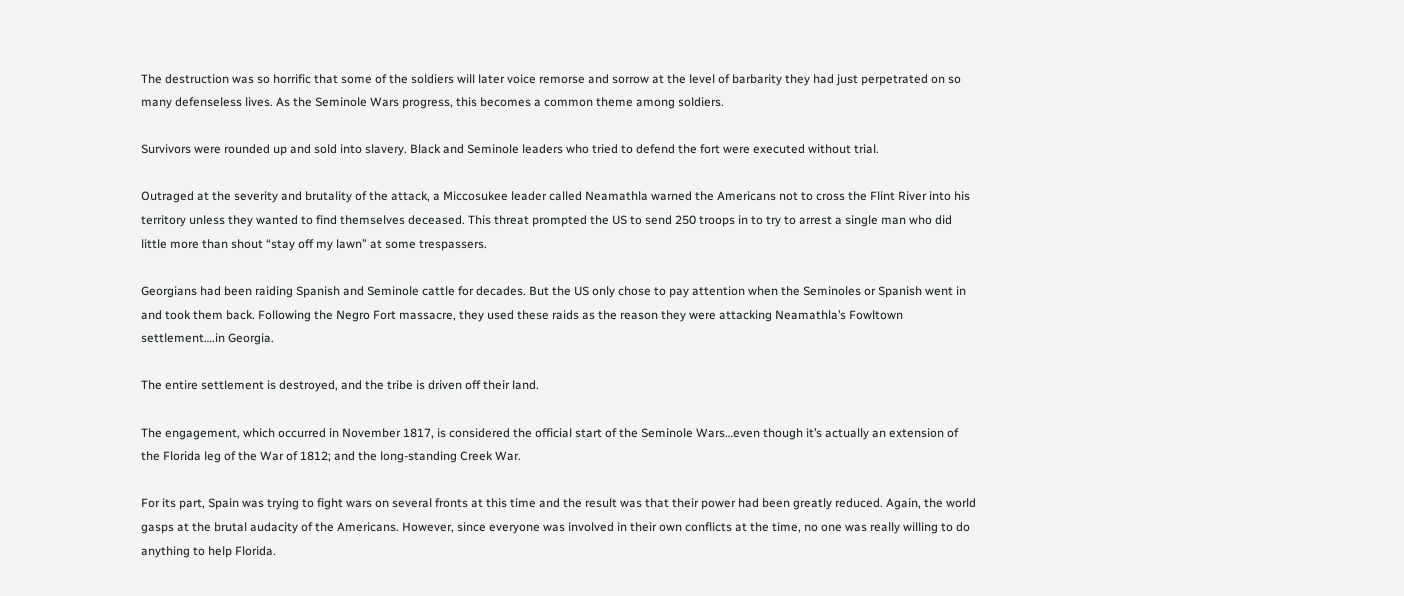The destruction was so horrific that some of the soldiers will later voice remorse and sorrow at the level of barbarity they had just perpetrated on so many defenseless lives. As the Seminole Wars progress, this becomes a common theme among soldiers.

Survivors were rounded up and sold into slavery. Black and Seminole leaders who tried to defend the fort were executed without trial.

Outraged at the severity and brutality of the attack, a Miccosukee leader called Neamathla warned the Americans not to cross the Flint River into his territory unless they wanted to find themselves deceased. This threat prompted the US to send 250 troops in to try to arrest a single man who did little more than shout “stay off my lawn” at some trespassers.

Georgians had been raiding Spanish and Seminole cattle for decades. But the US only chose to pay attention when the Seminoles or Spanish went in and took them back. Following the Negro Fort massacre, they used these raids as the reason they were attacking Neamathla’s Fowltown settlement….in Georgia.

The entire settlement is destroyed, and the tribe is driven off their land.

The engagement, which occurred in November 1817, is considered the official start of the Seminole Wars…even though it’s actually an extension of the Florida leg of the War of 1812; and the long-standing Creek War.

For its part, Spain was trying to fight wars on several fronts at this time and the result was that their power had been greatly reduced. Again, the world gasps at the brutal audacity of the Americans. However, since everyone was involved in their own conflicts at the time, no one was really willing to do anything to help Florida.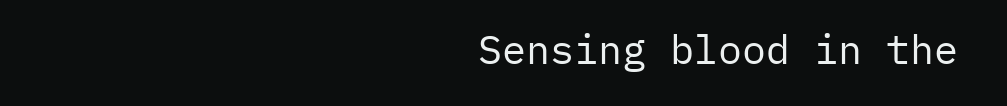Sensing blood in the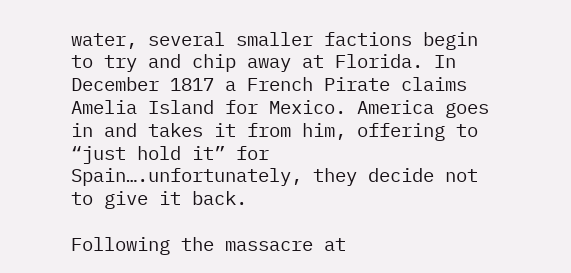water, several smaller factions begin to try and chip away at Florida. In December 1817 a French Pirate claims Amelia Island for Mexico. America goes in and takes it from him, offering to “just hold it” for Spain….unfortunately, they decide not to give it back.

Following the massacre at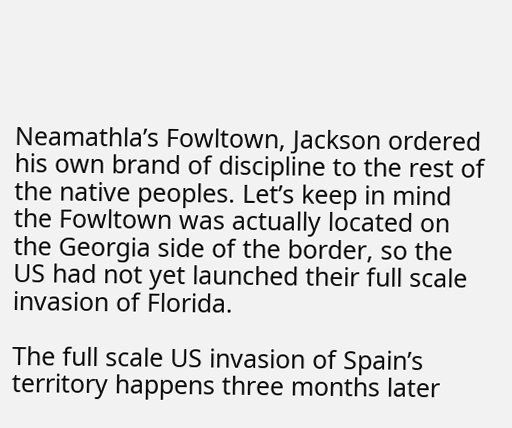Neamathla’s Fowltown, Jackson ordered his own brand of discipline to the rest of the native peoples. Let’s keep in mind the Fowltown was actually located on the Georgia side of the border, so the US had not yet launched their full scale invasion of Florida.

The full scale US invasion of Spain’s territory happens three months later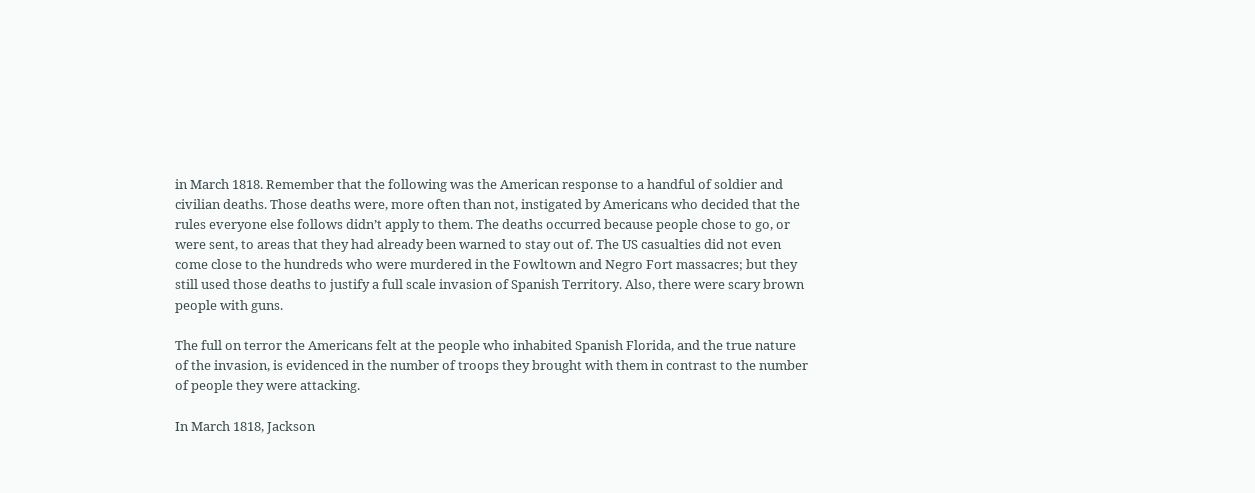in March 1818. Remember that the following was the American response to a handful of soldier and civilian deaths. Those deaths were, more often than not, instigated by Americans who decided that the rules everyone else follows didn’t apply to them. The deaths occurred because people chose to go, or were sent, to areas that they had already been warned to stay out of. The US casualties did not even come close to the hundreds who were murdered in the Fowltown and Negro Fort massacres; but they still used those deaths to justify a full scale invasion of Spanish Territory. Also, there were scary brown people with guns.

The full on terror the Americans felt at the people who inhabited Spanish Florida, and the true nature of the invasion, is evidenced in the number of troops they brought with them in contrast to the number of people they were attacking.

In March 1818, Jackson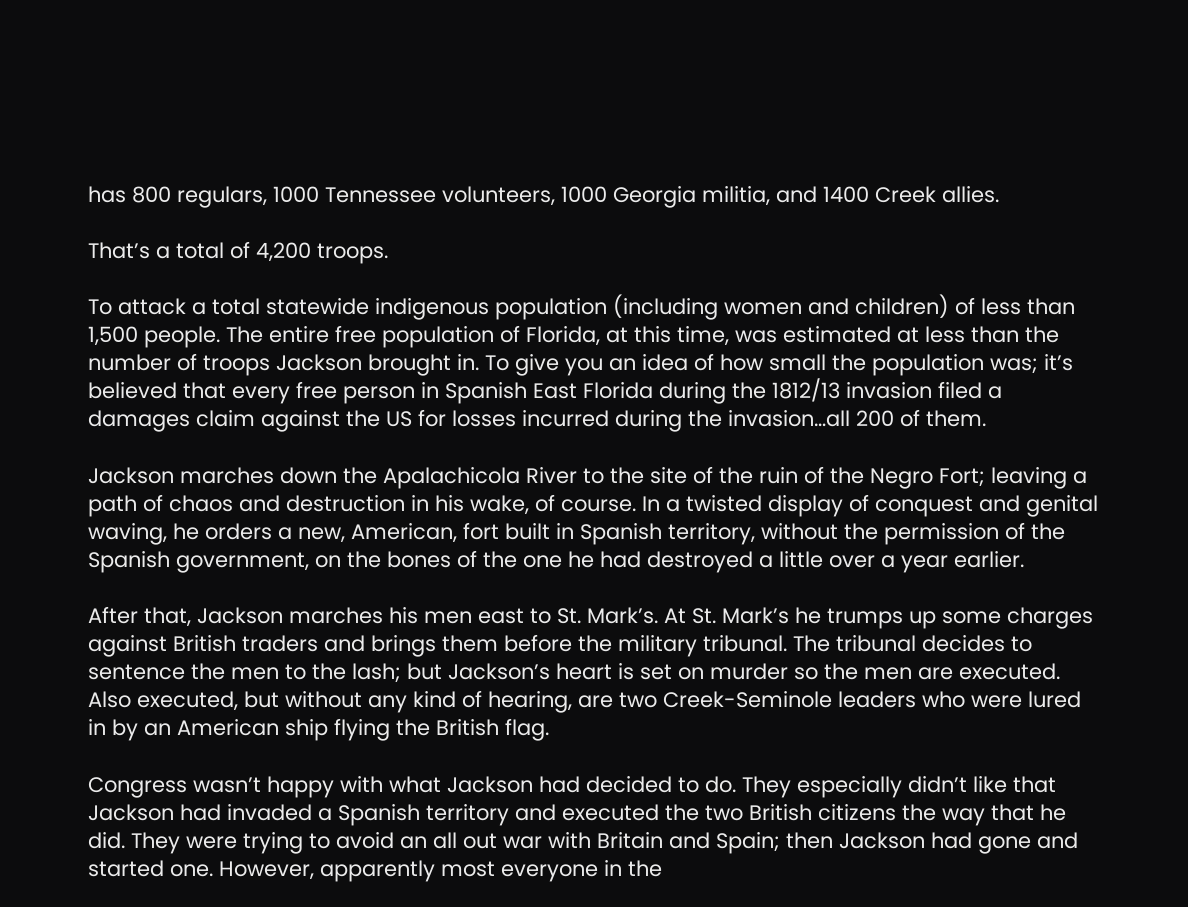has 800 regulars, 1000 Tennessee volunteers, 1000 Georgia militia, and 1400 Creek allies.

That’s a total of 4,200 troops.

To attack a total statewide indigenous population (including women and children) of less than 1,500 people. The entire free population of Florida, at this time, was estimated at less than the number of troops Jackson brought in. To give you an idea of how small the population was; it’s believed that every free person in Spanish East Florida during the 1812/13 invasion filed a damages claim against the US for losses incurred during the invasion…all 200 of them.

Jackson marches down the Apalachicola River to the site of the ruin of the Negro Fort; leaving a path of chaos and destruction in his wake, of course. In a twisted display of conquest and genital waving, he orders a new, American, fort built in Spanish territory, without the permission of the Spanish government, on the bones of the one he had destroyed a little over a year earlier.

After that, Jackson marches his men east to St. Mark’s. At St. Mark’s he trumps up some charges against British traders and brings them before the military tribunal. The tribunal decides to sentence the men to the lash; but Jackson’s heart is set on murder so the men are executed. Also executed, but without any kind of hearing, are two Creek-Seminole leaders who were lured in by an American ship flying the British flag.

Congress wasn’t happy with what Jackson had decided to do. They especially didn’t like that Jackson had invaded a Spanish territory and executed the two British citizens the way that he did. They were trying to avoid an all out war with Britain and Spain; then Jackson had gone and started one. However, apparently most everyone in the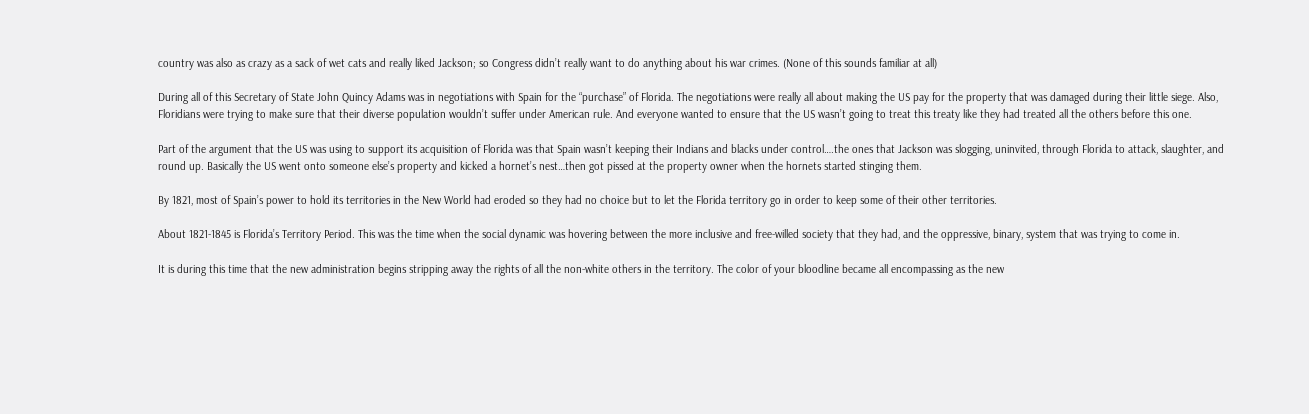country was also as crazy as a sack of wet cats and really liked Jackson; so Congress didn’t really want to do anything about his war crimes. (None of this sounds familiar at all)

During all of this Secretary of State John Quincy Adams was in negotiations with Spain for the “purchase” of Florida. The negotiations were really all about making the US pay for the property that was damaged during their little siege. Also, Floridians were trying to make sure that their diverse population wouldn’t suffer under American rule. And everyone wanted to ensure that the US wasn’t going to treat this treaty like they had treated all the others before this one.

Part of the argument that the US was using to support its acquisition of Florida was that Spain wasn’t keeping their Indians and blacks under control….the ones that Jackson was slogging, uninvited, through Florida to attack, slaughter, and round up. Basically the US went onto someone else’s property and kicked a hornet’s nest…then got pissed at the property owner when the hornets started stinging them.

By 1821, most of Spain’s power to hold its territories in the New World had eroded so they had no choice but to let the Florida territory go in order to keep some of their other territories.

About 1821-1845 is Florida’s Territory Period. This was the time when the social dynamic was hovering between the more inclusive and free-willed society that they had, and the oppressive, binary, system that was trying to come in.

It is during this time that the new administration begins stripping away the rights of all the non-white others in the territory. The color of your bloodline became all encompassing as the new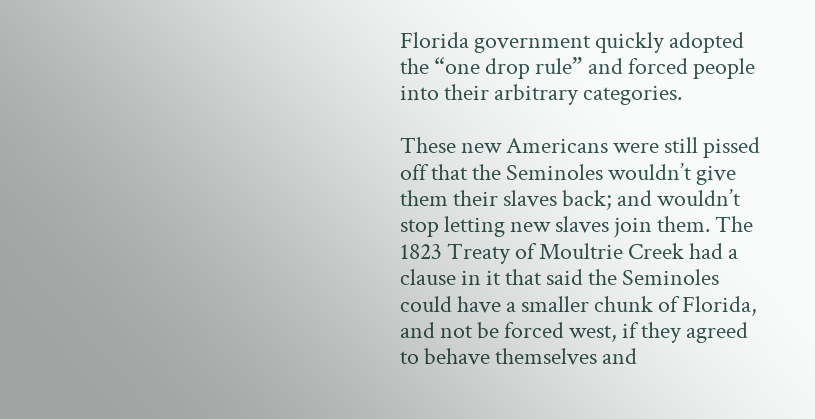Florida government quickly adopted the “one drop rule” and forced people into their arbitrary categories.

These new Americans were still pissed off that the Seminoles wouldn’t give them their slaves back; and wouldn’t stop letting new slaves join them. The 1823 Treaty of Moultrie Creek had a clause in it that said the Seminoles could have a smaller chunk of Florida, and not be forced west, if they agreed to behave themselves and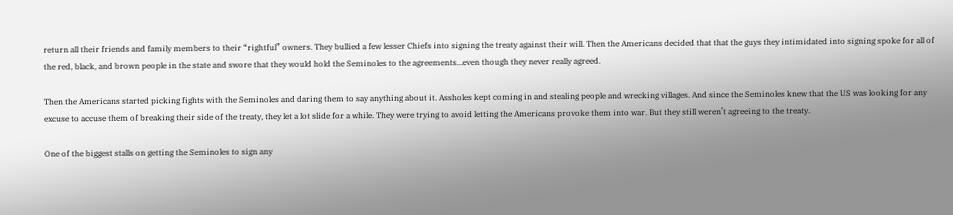return all their friends and family members to their “rightful” owners. They bullied a few lesser Chiefs into signing the treaty against their will. Then the Americans decided that that the guys they intimidated into signing spoke for all of the red, black, and brown people in the state and swore that they would hold the Seminoles to the agreements…even though they never really agreed.

Then the Americans started picking fights with the Seminoles and daring them to say anything about it. Assholes kept coming in and stealing people and wrecking villages. And since the Seminoles knew that the US was looking for any excuse to accuse them of breaking their side of the treaty, they let a lot slide for a while. They were trying to avoid letting the Americans provoke them into war. But they still weren’t agreeing to the treaty.

One of the biggest stalls on getting the Seminoles to sign any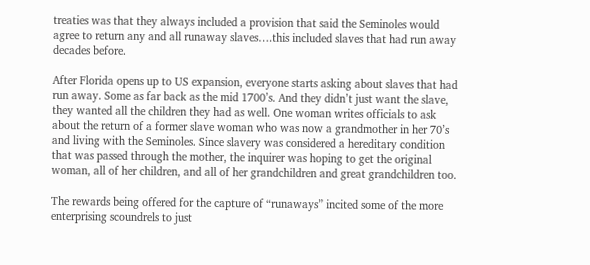treaties was that they always included a provision that said the Seminoles would agree to return any and all runaway slaves….this included slaves that had run away decades before.

After Florida opens up to US expansion, everyone starts asking about slaves that had run away. Some as far back as the mid 1700’s. And they didn’t just want the slave, they wanted all the children they had as well. One woman writes officials to ask about the return of a former slave woman who was now a grandmother in her 70’s and living with the Seminoles. Since slavery was considered a hereditary condition that was passed through the mother, the inquirer was hoping to get the original woman, all of her children, and all of her grandchildren and great grandchildren too.

The rewards being offered for the capture of “runaways” incited some of the more enterprising scoundrels to just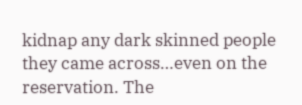kidnap any dark skinned people they came across…even on the reservation. The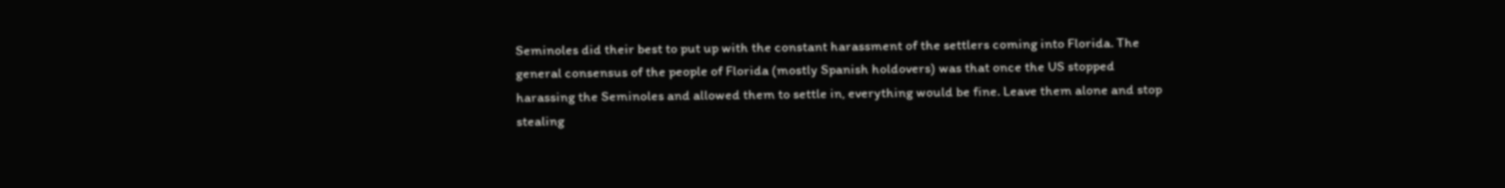Seminoles did their best to put up with the constant harassment of the settlers coming into Florida. The general consensus of the people of Florida (mostly Spanish holdovers) was that once the US stopped harassing the Seminoles and allowed them to settle in, everything would be fine. Leave them alone and stop stealing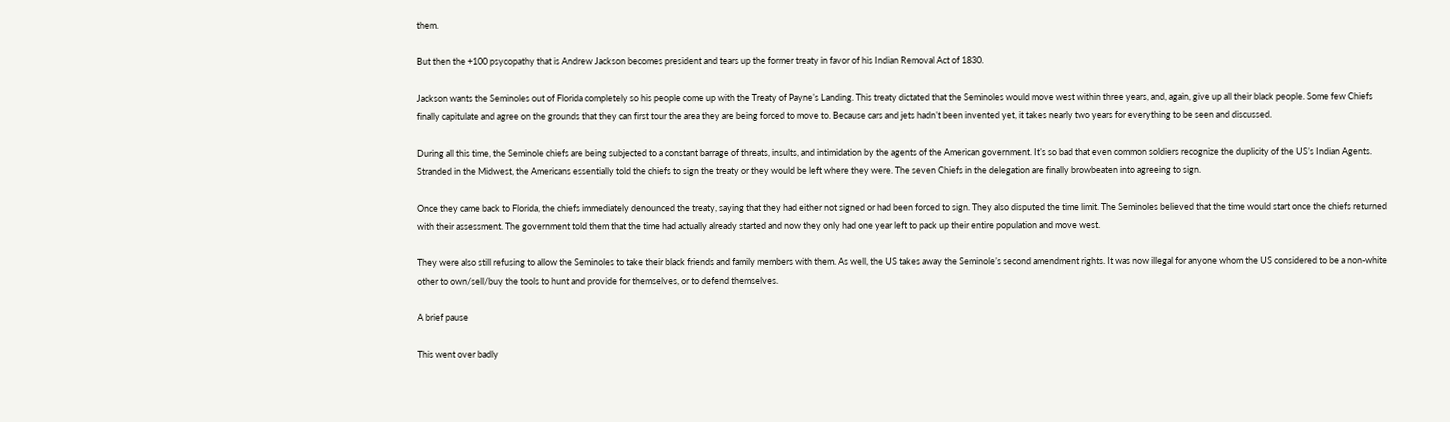them.

But then the +100 psycopathy that is Andrew Jackson becomes president and tears up the former treaty in favor of his Indian Removal Act of 1830.

Jackson wants the Seminoles out of Florida completely so his people come up with the Treaty of Payne’s Landing. This treaty dictated that the Seminoles would move west within three years, and, again, give up all their black people. Some few Chiefs finally capitulate and agree on the grounds that they can first tour the area they are being forced to move to. Because cars and jets hadn’t been invented yet, it takes nearly two years for everything to be seen and discussed.

During all this time, the Seminole chiefs are being subjected to a constant barrage of threats, insults, and intimidation by the agents of the American government. It’s so bad that even common soldiers recognize the duplicity of the US’s Indian Agents. Stranded in the Midwest, the Americans essentially told the chiefs to sign the treaty or they would be left where they were. The seven Chiefs in the delegation are finally browbeaten into agreeing to sign.

Once they came back to Florida, the chiefs immediately denounced the treaty, saying that they had either not signed or had been forced to sign. They also disputed the time limit. The Seminoles believed that the time would start once the chiefs returned with their assessment. The government told them that the time had actually already started and now they only had one year left to pack up their entire population and move west.

They were also still refusing to allow the Seminoles to take their black friends and family members with them. As well, the US takes away the Seminole’s second amendment rights. It was now illegal for anyone whom the US considered to be a non-white other to own/sell/buy the tools to hunt and provide for themselves, or to defend themselves.

A brief pause

This went over badly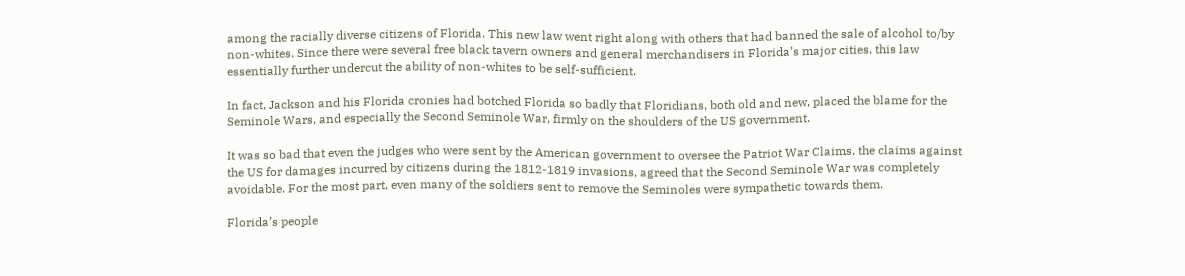among the racially diverse citizens of Florida. This new law went right along with others that had banned the sale of alcohol to/by non-whites. Since there were several free black tavern owners and general merchandisers in Florida’s major cities, this law essentially further undercut the ability of non-whites to be self-sufficient.

In fact, Jackson and his Florida cronies had botched Florida so badly that Floridians, both old and new, placed the blame for the Seminole Wars, and especially the Second Seminole War, firmly on the shoulders of the US government.

It was so bad that even the judges who were sent by the American government to oversee the Patriot War Claims, the claims against the US for damages incurred by citizens during the 1812-1819 invasions, agreed that the Second Seminole War was completely avoidable. For the most part, even many of the soldiers sent to remove the Seminoles were sympathetic towards them.

Florida’s people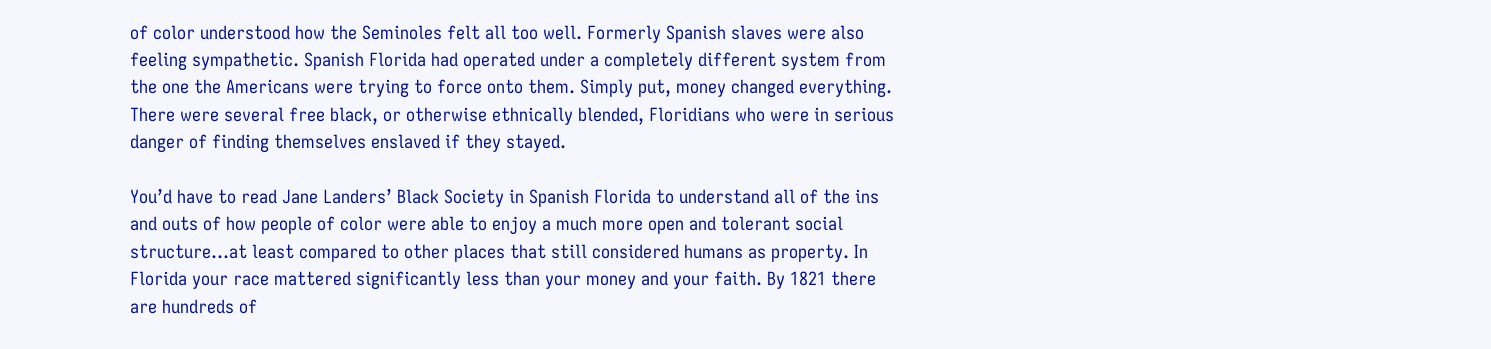of color understood how the Seminoles felt all too well. Formerly Spanish slaves were also feeling sympathetic. Spanish Florida had operated under a completely different system from the one the Americans were trying to force onto them. Simply put, money changed everything. There were several free black, or otherwise ethnically blended, Floridians who were in serious danger of finding themselves enslaved if they stayed.

You’d have to read Jane Landers’ Black Society in Spanish Florida to understand all of the ins and outs of how people of color were able to enjoy a much more open and tolerant social structure…at least compared to other places that still considered humans as property. In Florida your race mattered significantly less than your money and your faith. By 1821 there are hundreds of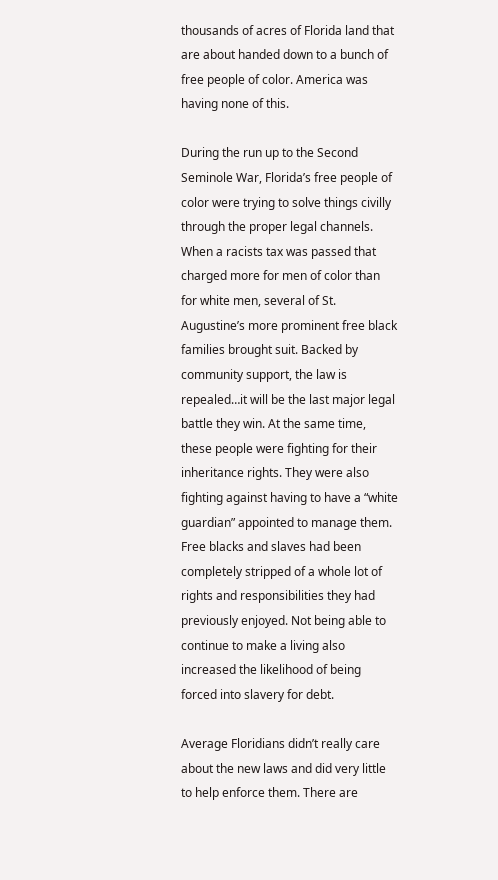thousands of acres of Florida land that are about handed down to a bunch of free people of color. America was having none of this.

During the run up to the Second Seminole War, Florida’s free people of color were trying to solve things civilly through the proper legal channels. When a racists tax was passed that charged more for men of color than for white men, several of St. Augustine’s more prominent free black families brought suit. Backed by community support, the law is repealed…it will be the last major legal battle they win. At the same time, these people were fighting for their inheritance rights. They were also fighting against having to have a “white guardian” appointed to manage them. Free blacks and slaves had been completely stripped of a whole lot of rights and responsibilities they had previously enjoyed. Not being able to continue to make a living also increased the likelihood of being forced into slavery for debt.

Average Floridians didn’t really care about the new laws and did very little to help enforce them. There are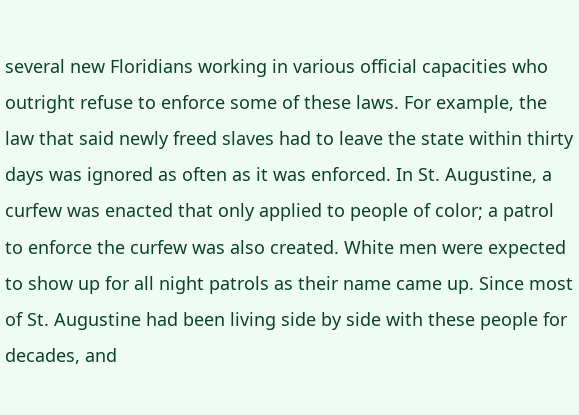several new Floridians working in various official capacities who outright refuse to enforce some of these laws. For example, the law that said newly freed slaves had to leave the state within thirty days was ignored as often as it was enforced. In St. Augustine, a curfew was enacted that only applied to people of color; a patrol to enforce the curfew was also created. White men were expected to show up for all night patrols as their name came up. Since most of St. Augustine had been living side by side with these people for decades, and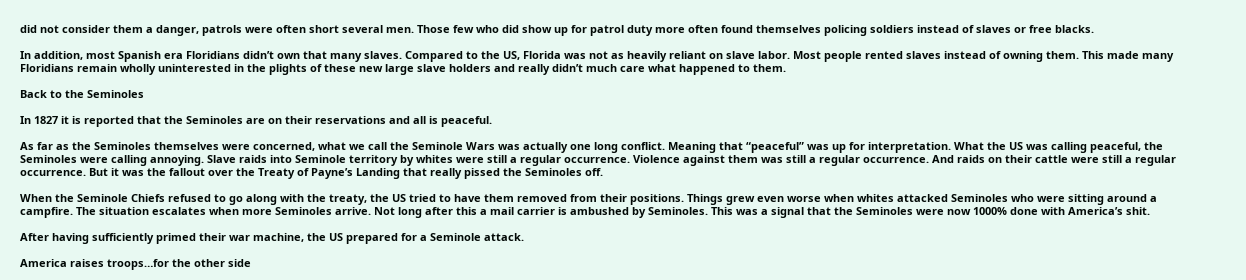did not consider them a danger, patrols were often short several men. Those few who did show up for patrol duty more often found themselves policing soldiers instead of slaves or free blacks.

In addition, most Spanish era Floridians didn’t own that many slaves. Compared to the US, Florida was not as heavily reliant on slave labor. Most people rented slaves instead of owning them. This made many Floridians remain wholly uninterested in the plights of these new large slave holders and really didn’t much care what happened to them.

Back to the Seminoles

In 1827 it is reported that the Seminoles are on their reservations and all is peaceful.

As far as the Seminoles themselves were concerned, what we call the Seminole Wars was actually one long conflict. Meaning that “peaceful” was up for interpretation. What the US was calling peaceful, the Seminoles were calling annoying. Slave raids into Seminole territory by whites were still a regular occurrence. Violence against them was still a regular occurrence. And raids on their cattle were still a regular occurrence. But it was the fallout over the Treaty of Payne’s Landing that really pissed the Seminoles off.

When the Seminole Chiefs refused to go along with the treaty, the US tried to have them removed from their positions. Things grew even worse when whites attacked Seminoles who were sitting around a campfire. The situation escalates when more Seminoles arrive. Not long after this a mail carrier is ambushed by Seminoles. This was a signal that the Seminoles were now 1000% done with America’s shit.

After having sufficiently primed their war machine, the US prepared for a Seminole attack.

America raises troops…for the other side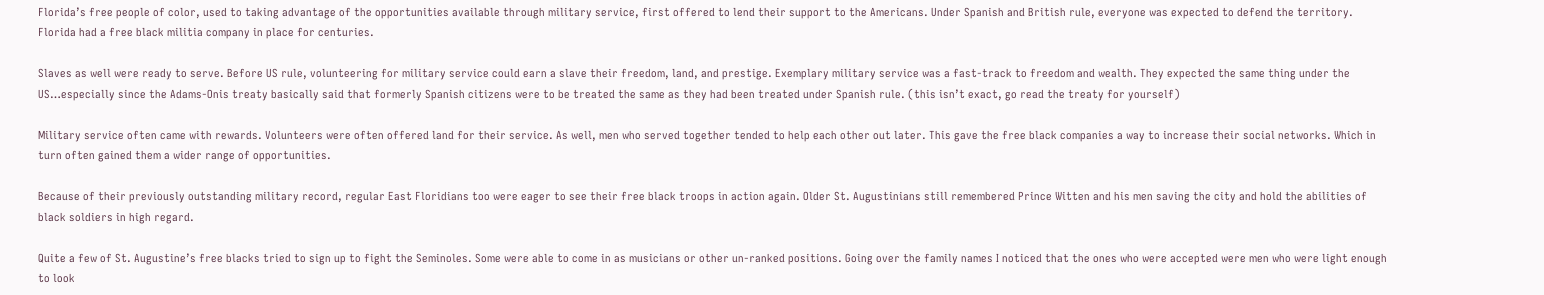Florida’s free people of color, used to taking advantage of the opportunities available through military service, first offered to lend their support to the Americans. Under Spanish and British rule, everyone was expected to defend the territory. Florida had a free black militia company in place for centuries.

Slaves as well were ready to serve. Before US rule, volunteering for military service could earn a slave their freedom, land, and prestige. Exemplary military service was a fast-track to freedom and wealth. They expected the same thing under the US…especially since the Adams-Onis treaty basically said that formerly Spanish citizens were to be treated the same as they had been treated under Spanish rule. (this isn’t exact, go read the treaty for yourself)

Military service often came with rewards. Volunteers were often offered land for their service. As well, men who served together tended to help each other out later. This gave the free black companies a way to increase their social networks. Which in turn often gained them a wider range of opportunities.

Because of their previously outstanding military record, regular East Floridians too were eager to see their free black troops in action again. Older St. Augustinians still remembered Prince Witten and his men saving the city and hold the abilities of black soldiers in high regard.

Quite a few of St. Augustine’s free blacks tried to sign up to fight the Seminoles. Some were able to come in as musicians or other un-ranked positions. Going over the family names I noticed that the ones who were accepted were men who were light enough to look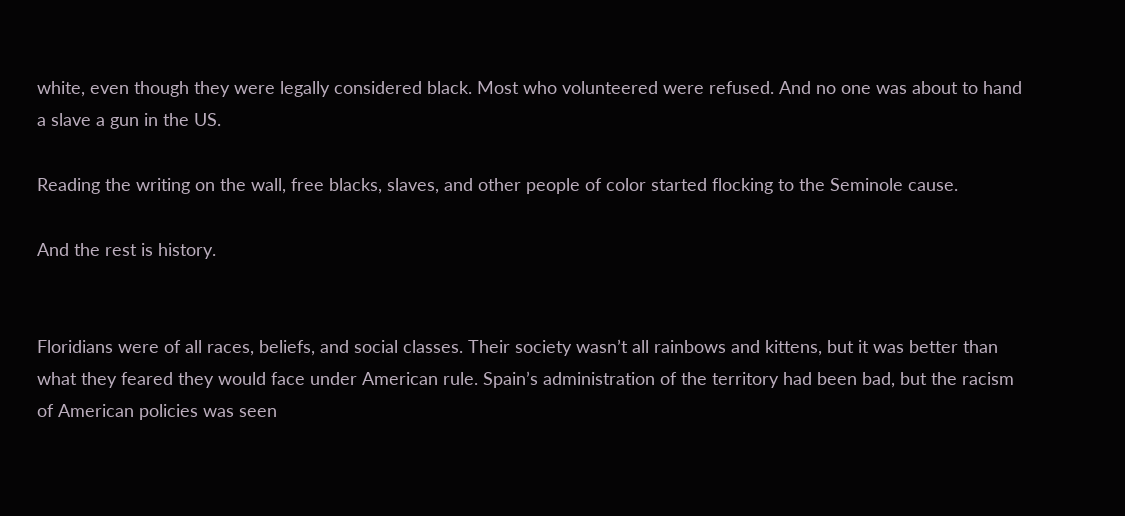white, even though they were legally considered black. Most who volunteered were refused. And no one was about to hand a slave a gun in the US.

Reading the writing on the wall, free blacks, slaves, and other people of color started flocking to the Seminole cause.

And the rest is history.


Floridians were of all races, beliefs, and social classes. Their society wasn’t all rainbows and kittens, but it was better than what they feared they would face under American rule. Spain’s administration of the territory had been bad, but the racism of American policies was seen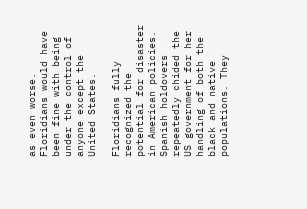as even worse. Floridians would have been fine with being under the control of anyone except the United States.

Floridians fully recognized the potential for disaster in American policies. Spanish holdovers repeatedly chided the US government for her handling of both the black and native populations. They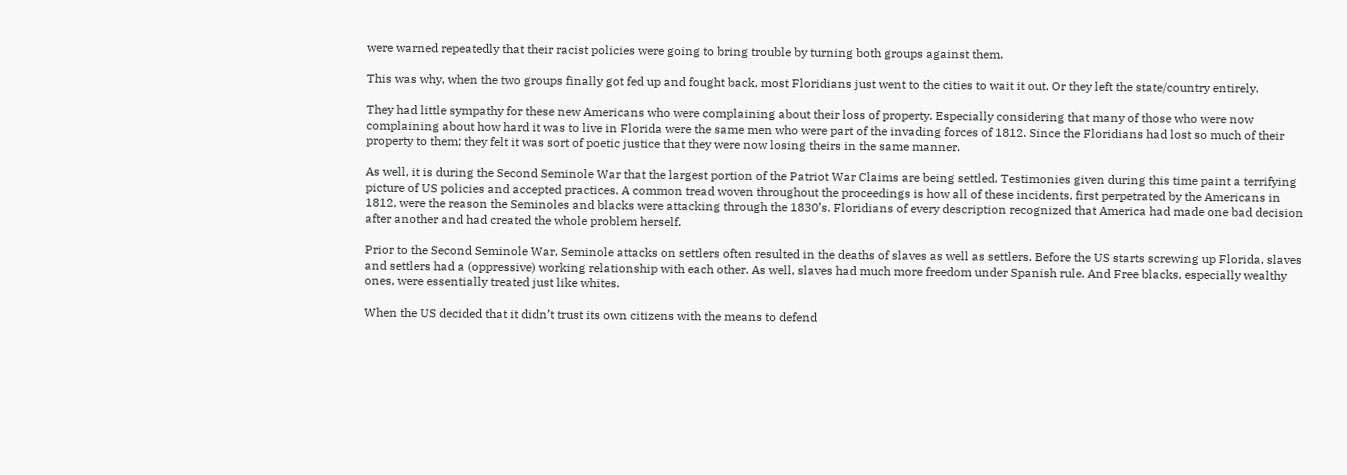were warned repeatedly that their racist policies were going to bring trouble by turning both groups against them.

This was why, when the two groups finally got fed up and fought back, most Floridians just went to the cities to wait it out. Or they left the state/country entirely.

They had little sympathy for these new Americans who were complaining about their loss of property. Especially considering that many of those who were now complaining about how hard it was to live in Florida were the same men who were part of the invading forces of 1812. Since the Floridians had lost so much of their property to them; they felt it was sort of poetic justice that they were now losing theirs in the same manner.

As well, it is during the Second Seminole War that the largest portion of the Patriot War Claims are being settled. Testimonies given during this time paint a terrifying picture of US policies and accepted practices. A common tread woven throughout the proceedings is how all of these incidents, first perpetrated by the Americans in 1812, were the reason the Seminoles and blacks were attacking through the 1830’s. Floridians of every description recognized that America had made one bad decision after another and had created the whole problem herself.

Prior to the Second Seminole War, Seminole attacks on settlers often resulted in the deaths of slaves as well as settlers. Before the US starts screwing up Florida, slaves and settlers had a (oppressive) working relationship with each other. As well, slaves had much more freedom under Spanish rule. And Free blacks, especially wealthy ones, were essentially treated just like whites.

When the US decided that it didn’t trust its own citizens with the means to defend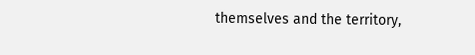themselves and the territory,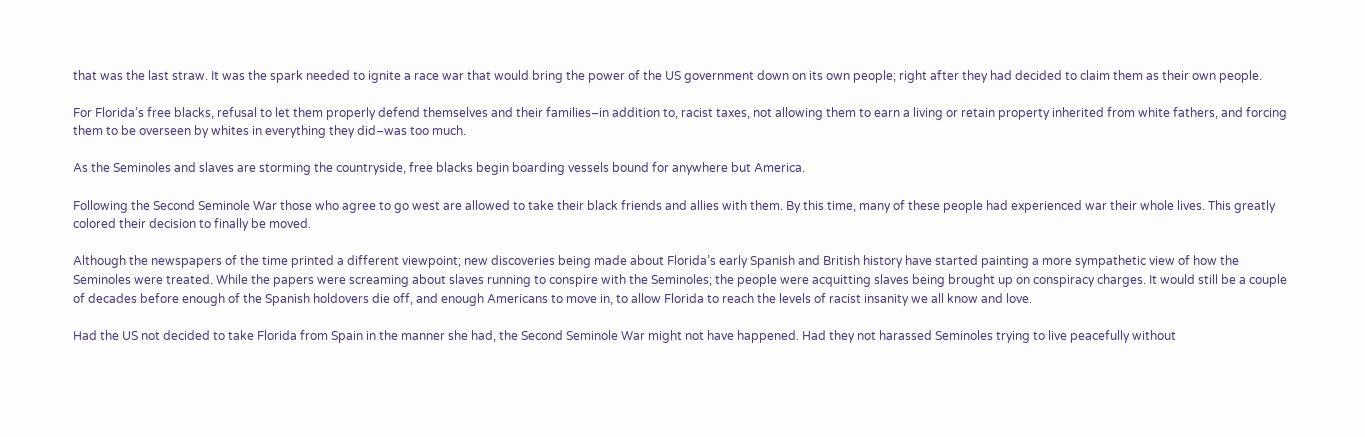that was the last straw. It was the spark needed to ignite a race war that would bring the power of the US government down on its own people; right after they had decided to claim them as their own people.

For Florida’s free blacks, refusal to let them properly defend themselves and their families–in addition to, racist taxes, not allowing them to earn a living or retain property inherited from white fathers, and forcing them to be overseen by whites in everything they did–was too much.

As the Seminoles and slaves are storming the countryside, free blacks begin boarding vessels bound for anywhere but America.

Following the Second Seminole War those who agree to go west are allowed to take their black friends and allies with them. By this time, many of these people had experienced war their whole lives. This greatly colored their decision to finally be moved.

Although the newspapers of the time printed a different viewpoint; new discoveries being made about Florida’s early Spanish and British history have started painting a more sympathetic view of how the Seminoles were treated. While the papers were screaming about slaves running to conspire with the Seminoles; the people were acquitting slaves being brought up on conspiracy charges. It would still be a couple of decades before enough of the Spanish holdovers die off, and enough Americans to move in, to allow Florida to reach the levels of racist insanity we all know and love.

Had the US not decided to take Florida from Spain in the manner she had, the Second Seminole War might not have happened. Had they not harassed Seminoles trying to live peacefully without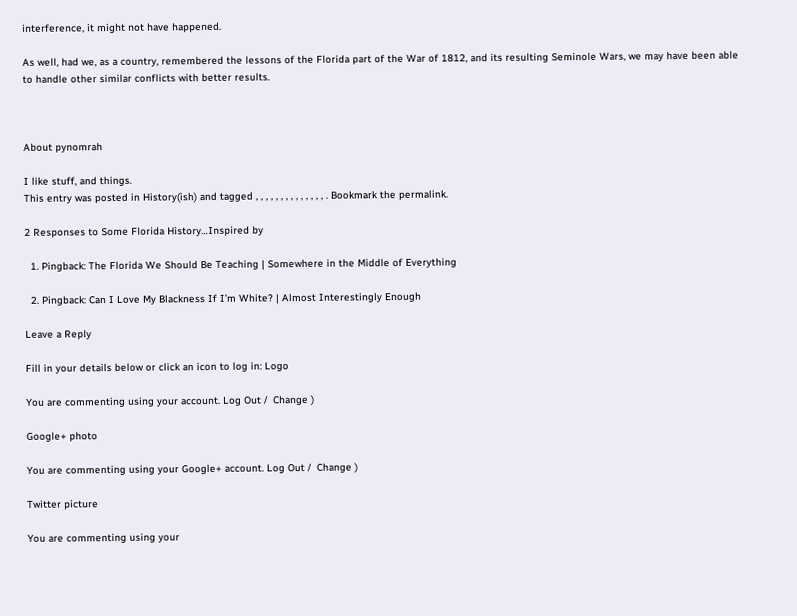interference, it might not have happened.

As well, had we, as a country, remembered the lessons of the Florida part of the War of 1812, and its resulting Seminole Wars, we may have been able to handle other similar conflicts with better results.



About pynomrah

I like stuff, and things.
This entry was posted in History(ish) and tagged , , , , , , , , , , , , , , . Bookmark the permalink.

2 Responses to Some Florida History…Inspired by

  1. Pingback: The Florida We Should Be Teaching | Somewhere in the Middle of Everything

  2. Pingback: Can I Love My Blackness If I’m White? | Almost Interestingly Enough

Leave a Reply

Fill in your details below or click an icon to log in: Logo

You are commenting using your account. Log Out /  Change )

Google+ photo

You are commenting using your Google+ account. Log Out /  Change )

Twitter picture

You are commenting using your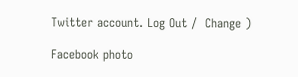Twitter account. Log Out /  Change )

Facebook photo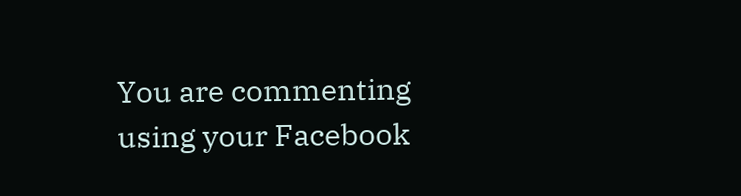You are commenting using your Facebook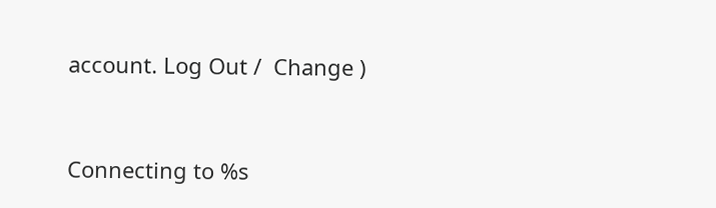account. Log Out /  Change )


Connecting to %s